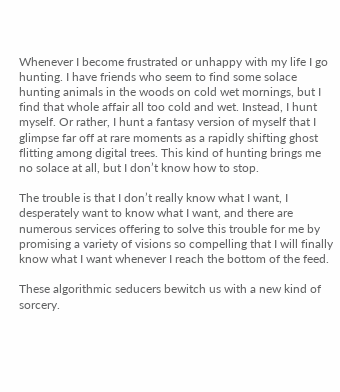Whenever I become frustrated or unhappy with my life I go hunting. I have friends who seem to find some solace hunting animals in the woods on cold wet mornings, but I find that whole affair all too cold and wet. Instead, I hunt myself. Or rather, I hunt a fantasy version of myself that I glimpse far off at rare moments as a rapidly shifting ghost flitting among digital trees. This kind of hunting brings me no solace at all, but I don’t know how to stop.

The trouble is that I don’t really know what I want, I desperately want to know what I want, and there are numerous services offering to solve this trouble for me by promising a variety of visions so compelling that I will finally know what I want whenever I reach the bottom of the feed.

These algorithmic seducers bewitch us with a new kind of sorcery.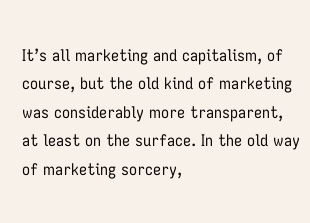It’s all marketing and capitalism, of course, but the old kind of marketing was considerably more transparent, at least on the surface. In the old way of marketing sorcery,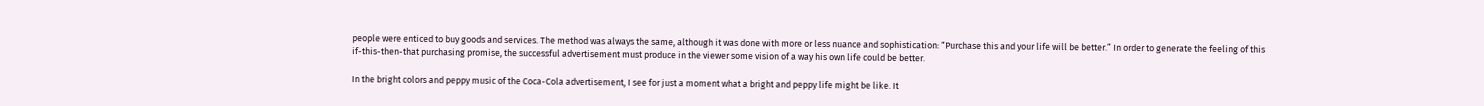people were enticed to buy goods and services. The method was always the same, although it was done with more or less nuance and sophistication: “Purchase this and your life will be better.” In order to generate the feeling of this if-this-then-that purchasing promise, the successful advertisement must produce in the viewer some vision of a way his own life could be better.

In the bright colors and peppy music of the Coca-Cola advertisement, I see for just a moment what a bright and peppy life might be like. It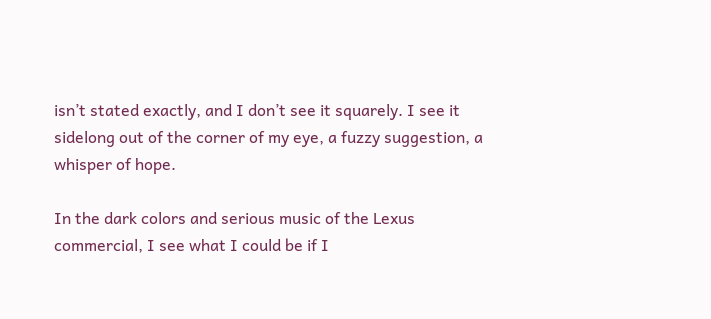isn’t stated exactly, and I don’t see it squarely. I see it sidelong out of the corner of my eye, a fuzzy suggestion, a whisper of hope.

In the dark colors and serious music of the Lexus commercial, I see what I could be if I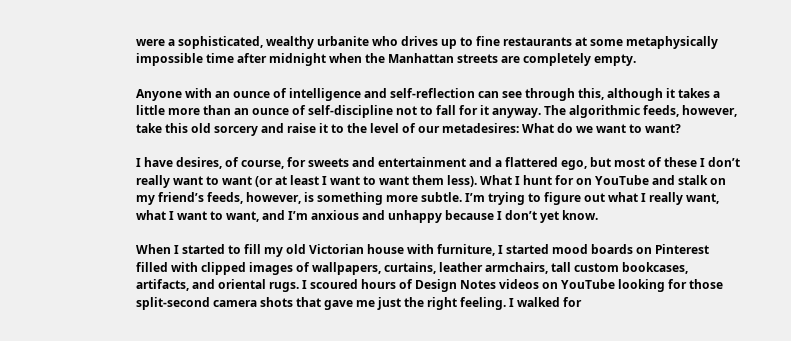were a sophisticated, wealthy urbanite who drives up to fine restaurants at some metaphysically impossible time after midnight when the Manhattan streets are completely empty.

Anyone with an ounce of intelligence and self-reflection can see through this, although it takes a little more than an ounce of self-discipline not to fall for it anyway. The algorithmic feeds, however, take this old sorcery and raise it to the level of our metadesires: What do we want to want?

I have desires, of course, for sweets and entertainment and a flattered ego, but most of these I don’t really want to want (or at least I want to want them less). What I hunt for on YouTube and stalk on my friend’s feeds, however, is something more subtle. I’m trying to figure out what I really want, what I want to want, and I’m anxious and unhappy because I don’t yet know.

When I started to fill my old Victorian house with furniture, I started mood boards on Pinterest filled with clipped images of wallpapers, curtains, leather armchairs, tall custom bookcases, artifacts, and oriental rugs. I scoured hours of Design Notes videos on YouTube looking for those split-second camera shots that gave me just the right feeling. I walked for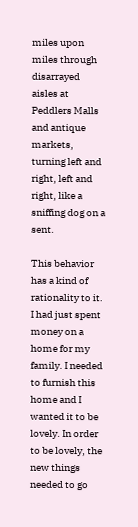miles upon miles through disarrayed aisles at Peddlers Malls and antique markets, turning left and right, left and right, like a sniffing dog on a sent.

This behavior has a kind of rationality to it. I had just spent money on a home for my family. I needed to furnish this home and I wanted it to be lovely. In order to be lovely, the new things needed to go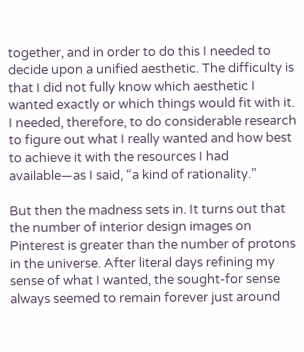together, and in order to do this I needed to decide upon a unified aesthetic. The difficulty is that I did not fully know which aesthetic I wanted exactly or which things would fit with it. I needed, therefore, to do considerable research to figure out what I really wanted and how best to achieve it with the resources I had available—as I said, “a kind of rationality.”

But then the madness sets in. It turns out that the number of interior design images on Pinterest is greater than the number of protons in the universe. After literal days refining my sense of what I wanted, the sought-for sense always seemed to remain forever just around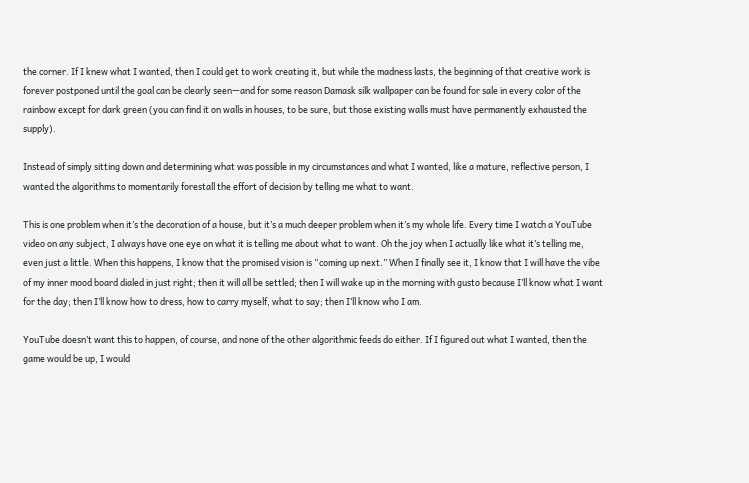the corner. If I knew what I wanted, then I could get to work creating it, but while the madness lasts, the beginning of that creative work is forever postponed until the goal can be clearly seen—and for some reason Damask silk wallpaper can be found for sale in every color of the rainbow except for dark green (you can find it on walls in houses, to be sure, but those existing walls must have permanently exhausted the supply).

Instead of simply sitting down and determining what was possible in my circumstances and what I wanted, like a mature, reflective person, I wanted the algorithms to momentarily forestall the effort of decision by telling me what to want.

This is one problem when it’s the decoration of a house, but it’s a much deeper problem when it’s my whole life. Every time I watch a YouTube video on any subject, I always have one eye on what it is telling me about what to want. Oh the joy when I actually like what it’s telling me, even just a little. When this happens, I know that the promised vision is “coming up next.” When I finally see it, I know that I will have the vibe of my inner mood board dialed in just right; then it will all be settled; then I will wake up in the morning with gusto because I’ll know what I want for the day; then I’ll know how to dress, how to carry myself, what to say; then I’ll know who I am.

YouTube doesn’t want this to happen, of course, and none of the other algorithmic feeds do either. If I figured out what I wanted, then the game would be up, I would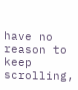have no reason to keep scrolling,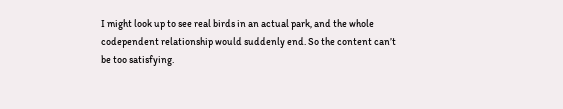I might look up to see real birds in an actual park, and the whole codependent relationship would suddenly end. So the content can’t be too satisfying.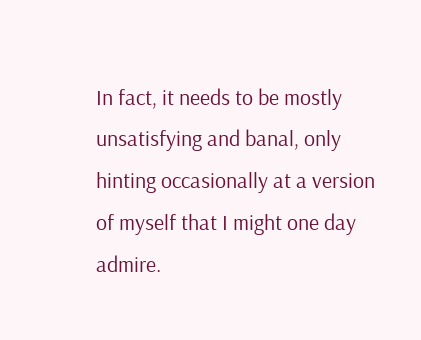In fact, it needs to be mostly unsatisfying and banal, only hinting occasionally at a version of myself that I might one day admire.